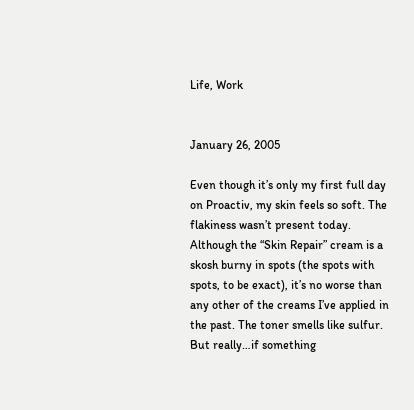Life, Work


January 26, 2005

Even though it’s only my first full day on Proactiv, my skin feels so soft. The flakiness wasn’t present today. Although the “Skin Repair” cream is a skosh burny in spots (the spots with spots, to be exact), it’s no worse than any other of the creams I’ve applied in the past. The toner smells like sulfur. But really…if something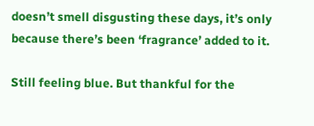doesn’t smell disgusting these days, it’s only because there’s been ‘fragrance’ added to it.

Still feeling blue. But thankful for the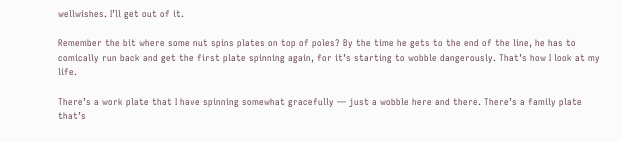wellwishes. I’ll get out of it.

Remember the bit where some nut spins plates on top of poles? By the time he gets to the end of the line, he has to comically run back and get the first plate spinning again, for it’s starting to wobble dangerously. That’s how I look at my life.

There’s a work plate that I have spinning somewhat gracefully — just a wobble here and there. There’s a family plate that’s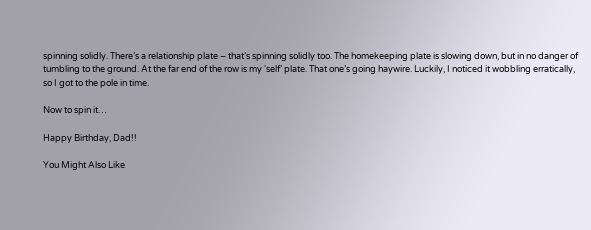spinning solidly. There’s a relationship plate – that’s spinning solidly too. The homekeeping plate is slowing down, but in no danger of tumbling to the ground. At the far end of the row is my ‘self’ plate. That one’s going haywire. Luckily, I noticed it wobbling erratically, so I got to the pole in time.

Now to spin it…

Happy Birthday, Dad!!

You Might Also Like